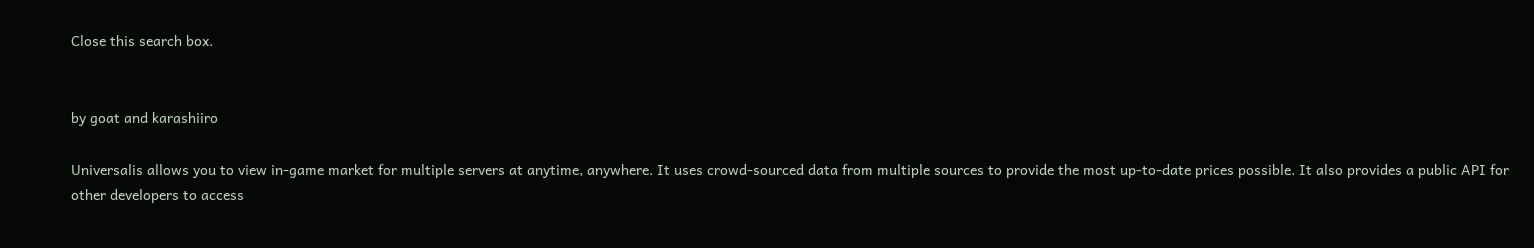Close this search box.


by goat and karashiiro

Universalis allows you to view in-game market for multiple servers at anytime, anywhere. It uses crowd-sourced data from multiple sources to provide the most up-to-date prices possible. It also provides a public API for other developers to access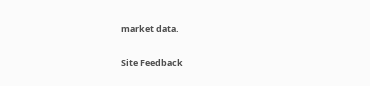market data.

Site Feedback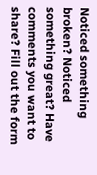Noticed something broken? Noticed something great? Have comments you want to share? Fill out the form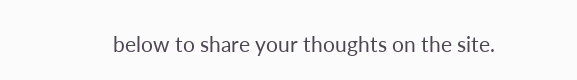below to share your thoughts on the site.